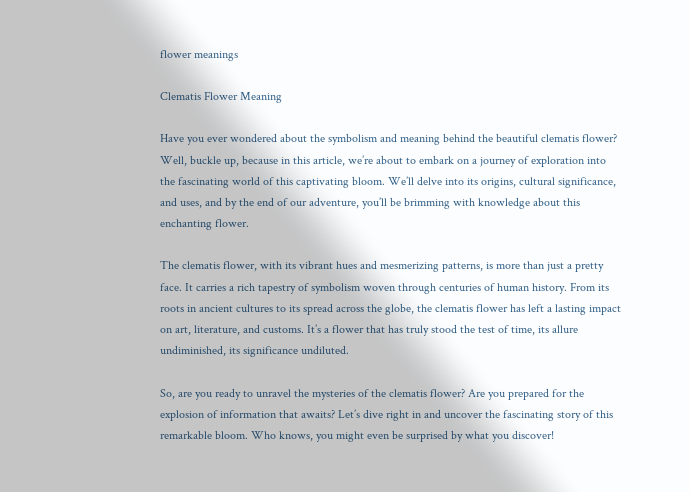flower meanings

Clematis Flower Meaning

Have you ever wondered about the symbolism and meaning behind the beautiful clematis flower? Well, buckle up, because in this article, we’re about to embark on a journey of exploration into the fascinating world of this captivating bloom. We’ll delve into its origins, cultural significance, and uses, and by the end of our adventure, you’ll be brimming with knowledge about this enchanting flower.

The clematis flower, with its vibrant hues and mesmerizing patterns, is more than just a pretty face. It carries a rich tapestry of symbolism woven through centuries of human history. From its roots in ancient cultures to its spread across the globe, the clematis flower has left a lasting impact on art, literature, and customs. It’s a flower that has truly stood the test of time, its allure undiminished, its significance undiluted.

So, are you ready to unravel the mysteries of the clematis flower? Are you prepared for the explosion of information that awaits? Let’s dive right in and uncover the fascinating story of this remarkable bloom. Who knows, you might even be surprised by what you discover!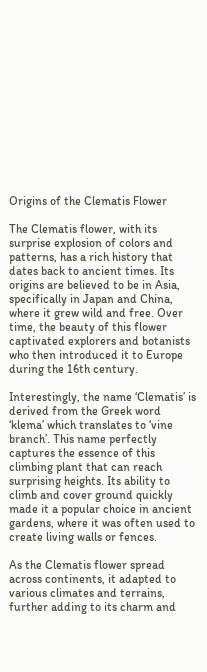Origins of the Clematis Flower

The Clematis flower, with its surprise explosion of colors and patterns, has a rich history that dates back to ancient times. Its origins are believed to be in Asia, specifically in Japan and China, where it grew wild and free. Over time, the beauty of this flower captivated explorers and botanists who then introduced it to Europe during the 16th century.

Interestingly, the name ‘Clematis’ is derived from the Greek word ‘klema’ which translates to ‘vine branch’. This name perfectly captures the essence of this climbing plant that can reach surprising heights. Its ability to climb and cover ground quickly made it a popular choice in ancient gardens, where it was often used to create living walls or fences.

As the Clematis flower spread across continents, it adapted to various climates and terrains, further adding to its charm and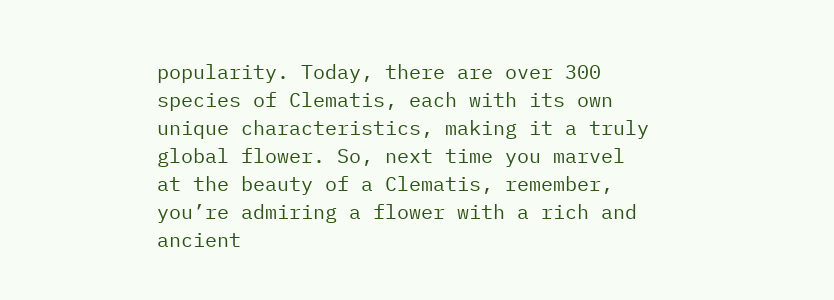popularity. Today, there are over 300 species of Clematis, each with its own unique characteristics, making it a truly global flower. So, next time you marvel at the beauty of a Clematis, remember, you’re admiring a flower with a rich and ancient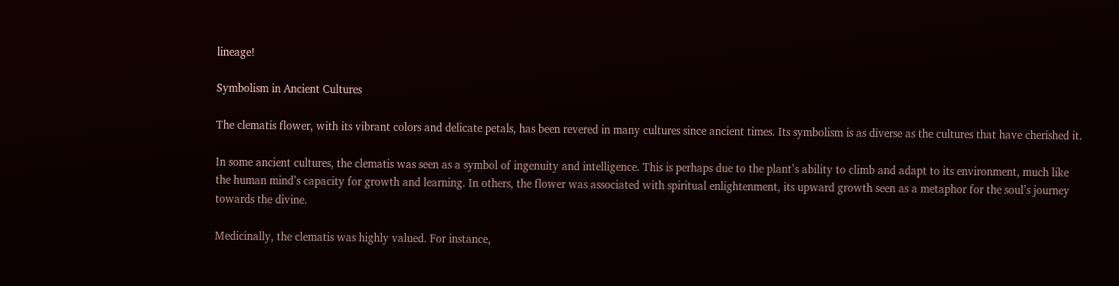lineage!

Symbolism in Ancient Cultures

The clematis flower, with its vibrant colors and delicate petals, has been revered in many cultures since ancient times. Its symbolism is as diverse as the cultures that have cherished it.

In some ancient cultures, the clematis was seen as a symbol of ingenuity and intelligence. This is perhaps due to the plant’s ability to climb and adapt to its environment, much like the human mind’s capacity for growth and learning. In others, the flower was associated with spiritual enlightenment, its upward growth seen as a metaphor for the soul’s journey towards the divine.

Medicinally, the clematis was highly valued. For instance,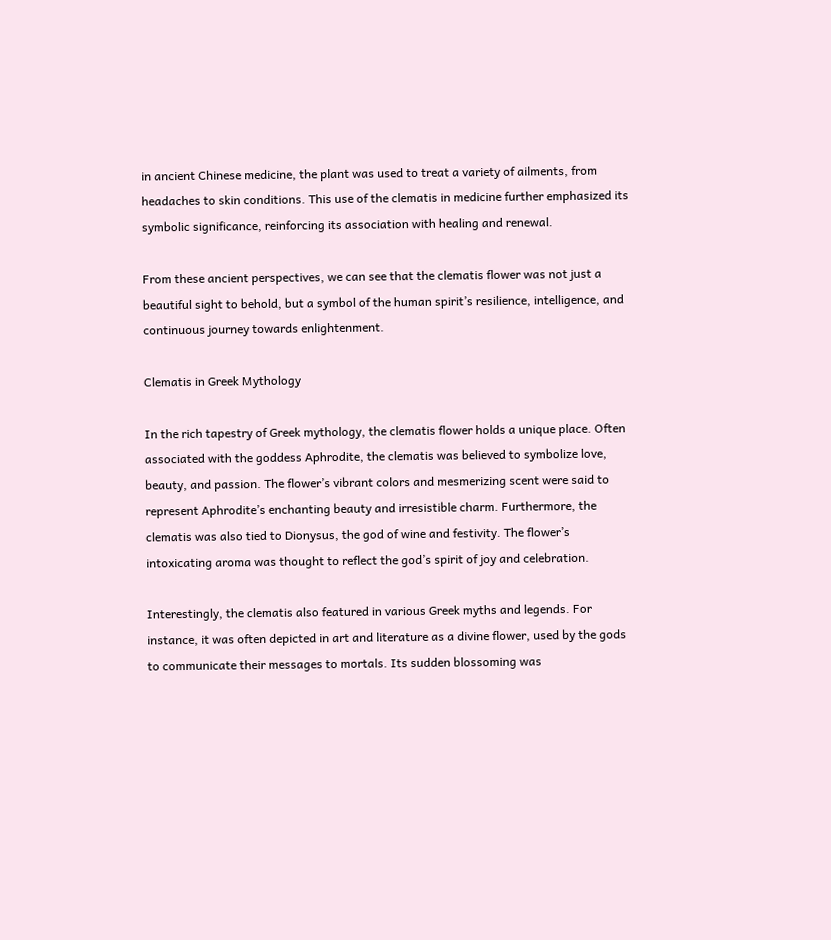in ancient Chinese medicine, the plant was used to treat a variety of ailments, from headaches to skin conditions. This use of the clematis in medicine further emphasized its symbolic significance, reinforcing its association with healing and renewal.

From these ancient perspectives, we can see that the clematis flower was not just a beautiful sight to behold, but a symbol of the human spirit’s resilience, intelligence, and continuous journey towards enlightenment.

Clematis in Greek Mythology

In the rich tapestry of Greek mythology, the clematis flower holds a unique place. Often associated with the goddess Aphrodite, the clematis was believed to symbolize love, beauty, and passion. The flower’s vibrant colors and mesmerizing scent were said to represent Aphrodite’s enchanting beauty and irresistible charm. Furthermore, the clematis was also tied to Dionysus, the god of wine and festivity. The flower’s intoxicating aroma was thought to reflect the god’s spirit of joy and celebration.

Interestingly, the clematis also featured in various Greek myths and legends. For instance, it was often depicted in art and literature as a divine flower, used by the gods to communicate their messages to mortals. Its sudden blossoming was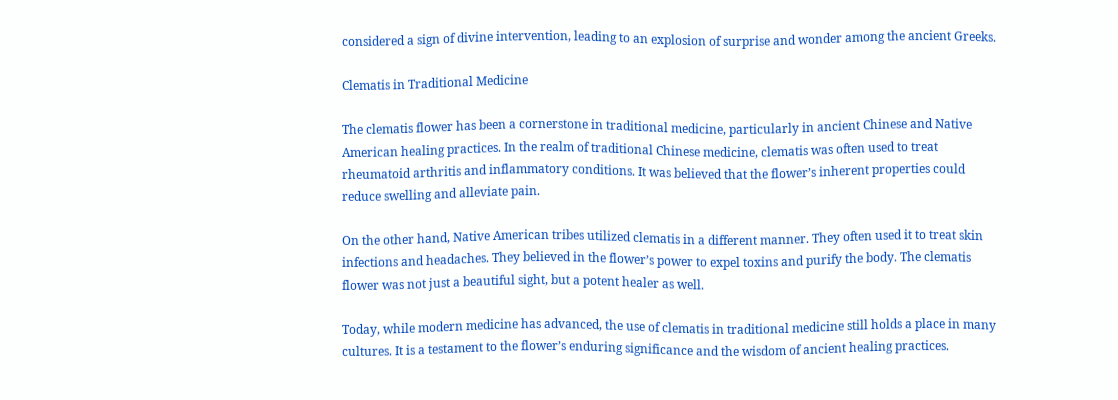considered a sign of divine intervention, leading to an explosion of surprise and wonder among the ancient Greeks.

Clematis in Traditional Medicine

The clematis flower has been a cornerstone in traditional medicine, particularly in ancient Chinese and Native American healing practices. In the realm of traditional Chinese medicine, clematis was often used to treat rheumatoid arthritis and inflammatory conditions. It was believed that the flower’s inherent properties could reduce swelling and alleviate pain.

On the other hand, Native American tribes utilized clematis in a different manner. They often used it to treat skin infections and headaches. They believed in the flower’s power to expel toxins and purify the body. The clematis flower was not just a beautiful sight, but a potent healer as well.

Today, while modern medicine has advanced, the use of clematis in traditional medicine still holds a place in many cultures. It is a testament to the flower’s enduring significance and the wisdom of ancient healing practices.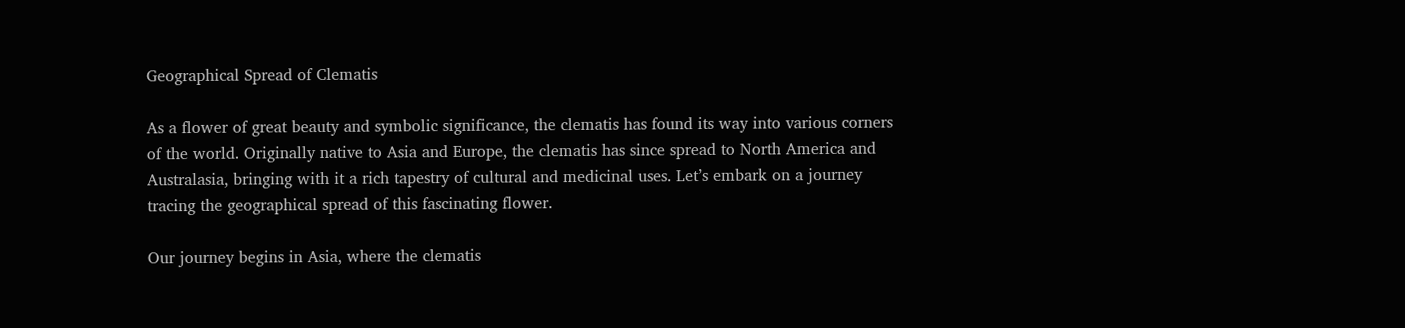Geographical Spread of Clematis

As a flower of great beauty and symbolic significance, the clematis has found its way into various corners of the world. Originally native to Asia and Europe, the clematis has since spread to North America and Australasia, bringing with it a rich tapestry of cultural and medicinal uses. Let’s embark on a journey tracing the geographical spread of this fascinating flower.

Our journey begins in Asia, where the clematis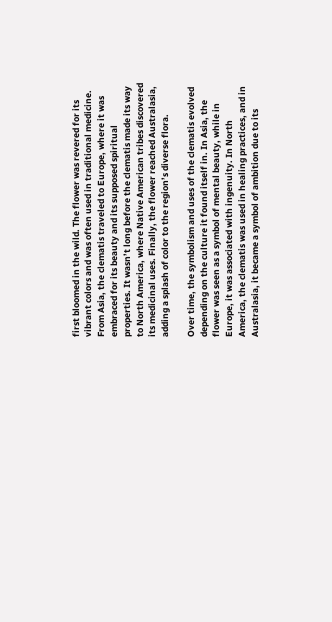first bloomed in the wild. The flower was revered for its vibrant colors and was often used in traditional medicine. From Asia, the clematis traveled to Europe, where it was embraced for its beauty and its supposed spiritual properties. It wasn’t long before the clematis made its way to North America, where Native American tribes discovered its medicinal uses. Finally, the flower reached Australasia, adding a splash of color to the region’s diverse flora.

Over time, the symbolism and uses of the clematis evolved depending on the culture it found itself in. In Asia, the flower was seen as a symbol of mental beauty, while in Europe, it was associated with ingenuity. In North America, the clematis was used in healing practices, and in Australasia, it became a symbol of ambition due to its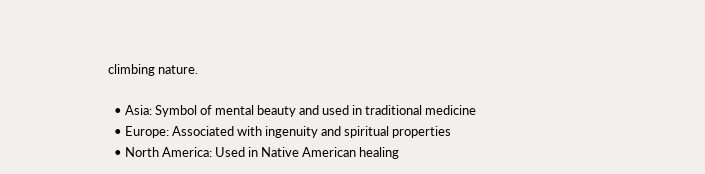climbing nature.

  • Asia: Symbol of mental beauty and used in traditional medicine
  • Europe: Associated with ingenuity and spiritual properties
  • North America: Used in Native American healing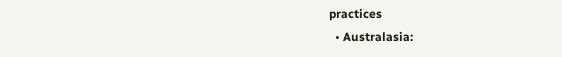practices
  • Australasia: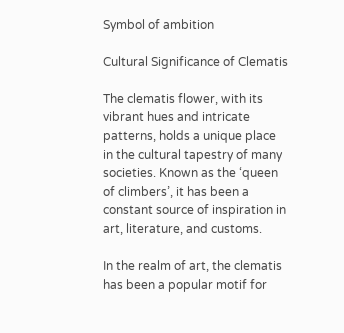Symbol of ambition

Cultural Significance of Clematis

The clematis flower, with its vibrant hues and intricate patterns, holds a unique place in the cultural tapestry of many societies. Known as the ‘queen of climbers’, it has been a constant source of inspiration in art, literature, and customs.

In the realm of art, the clematis has been a popular motif for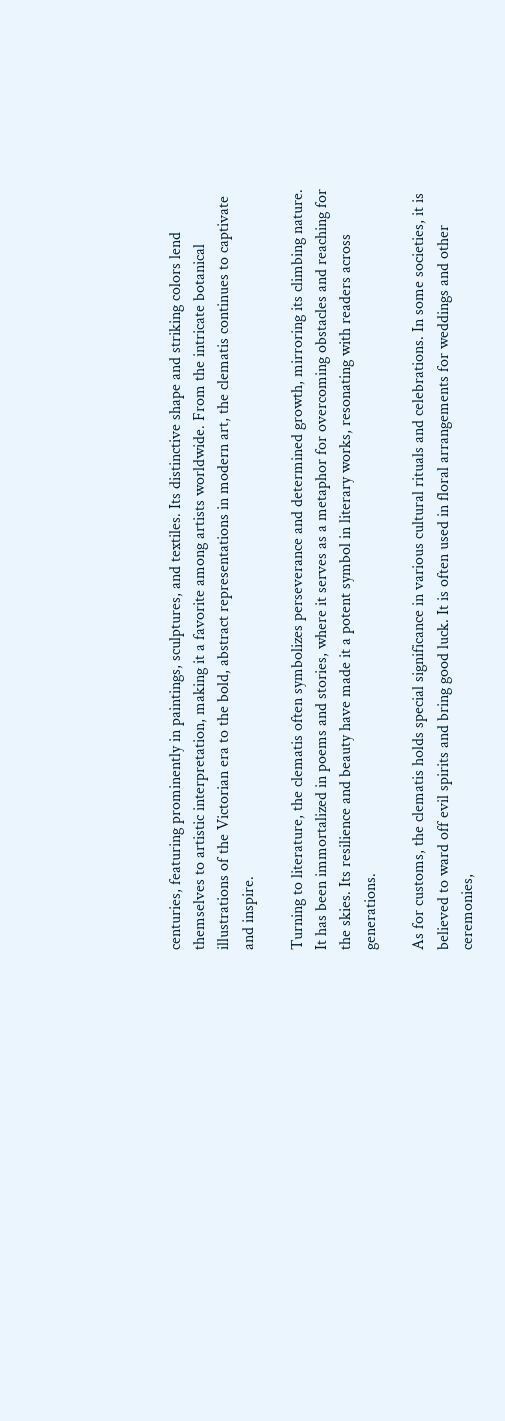centuries, featuring prominently in paintings, sculptures, and textiles. Its distinctive shape and striking colors lend themselves to artistic interpretation, making it a favorite among artists worldwide. From the intricate botanical illustrations of the Victorian era to the bold, abstract representations in modern art, the clematis continues to captivate and inspire.

Turning to literature, the clematis often symbolizes perseverance and determined growth, mirroring its climbing nature. It has been immortalized in poems and stories, where it serves as a metaphor for overcoming obstacles and reaching for the skies. Its resilience and beauty have made it a potent symbol in literary works, resonating with readers across generations.

As for customs, the clematis holds special significance in various cultural rituals and celebrations. In some societies, it is believed to ward off evil spirits and bring good luck. It is often used in floral arrangements for weddings and other ceremonies,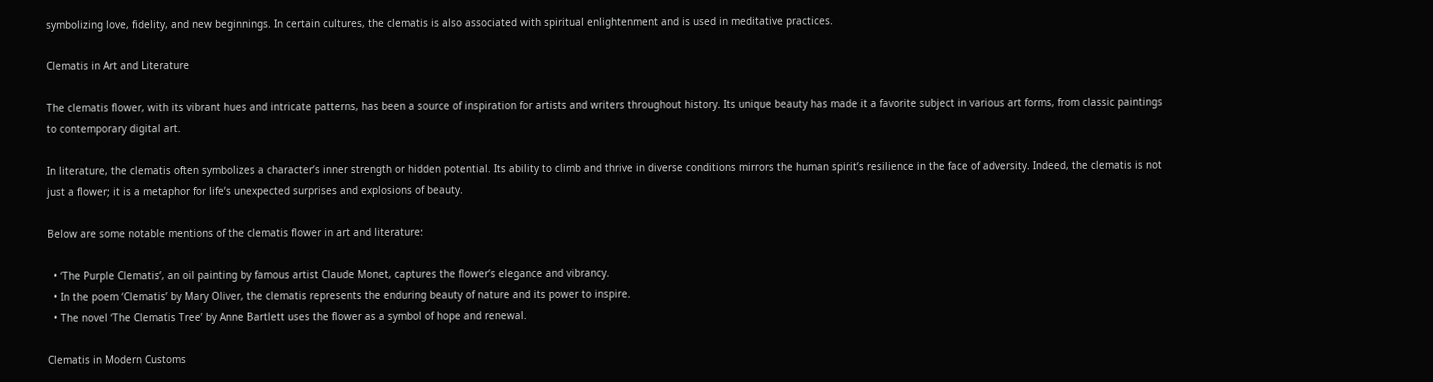symbolizing love, fidelity, and new beginnings. In certain cultures, the clematis is also associated with spiritual enlightenment and is used in meditative practices.

Clematis in Art and Literature

The clematis flower, with its vibrant hues and intricate patterns, has been a source of inspiration for artists and writers throughout history. Its unique beauty has made it a favorite subject in various art forms, from classic paintings to contemporary digital art.

In literature, the clematis often symbolizes a character’s inner strength or hidden potential. Its ability to climb and thrive in diverse conditions mirrors the human spirit’s resilience in the face of adversity. Indeed, the clematis is not just a flower; it is a metaphor for life’s unexpected surprises and explosions of beauty.

Below are some notable mentions of the clematis flower in art and literature:

  • ‘The Purple Clematis’, an oil painting by famous artist Claude Monet, captures the flower’s elegance and vibrancy.
  • In the poem ‘Clematis’ by Mary Oliver, the clematis represents the enduring beauty of nature and its power to inspire.
  • The novel ‘The Clematis Tree’ by Anne Bartlett uses the flower as a symbol of hope and renewal.

Clematis in Modern Customs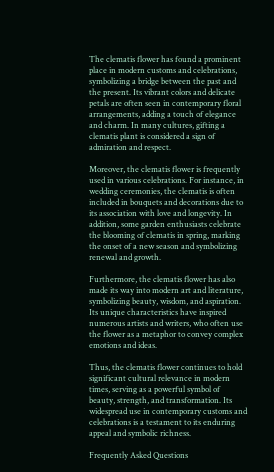The clematis flower has found a prominent place in modern customs and celebrations, symbolizing a bridge between the past and the present. Its vibrant colors and delicate petals are often seen in contemporary floral arrangements, adding a touch of elegance and charm. In many cultures, gifting a clematis plant is considered a sign of admiration and respect.

Moreover, the clematis flower is frequently used in various celebrations. For instance, in wedding ceremonies, the clematis is often included in bouquets and decorations due to its association with love and longevity. In addition, some garden enthusiasts celebrate the blooming of clematis in spring, marking the onset of a new season and symbolizing renewal and growth.

Furthermore, the clematis flower has also made its way into modern art and literature, symbolizing beauty, wisdom, and aspiration. Its unique characteristics have inspired numerous artists and writers, who often use the flower as a metaphor to convey complex emotions and ideas.

Thus, the clematis flower continues to hold significant cultural relevance in modern times, serving as a powerful symbol of beauty, strength, and transformation. Its widespread use in contemporary customs and celebrations is a testament to its enduring appeal and symbolic richness.

Frequently Asked Questions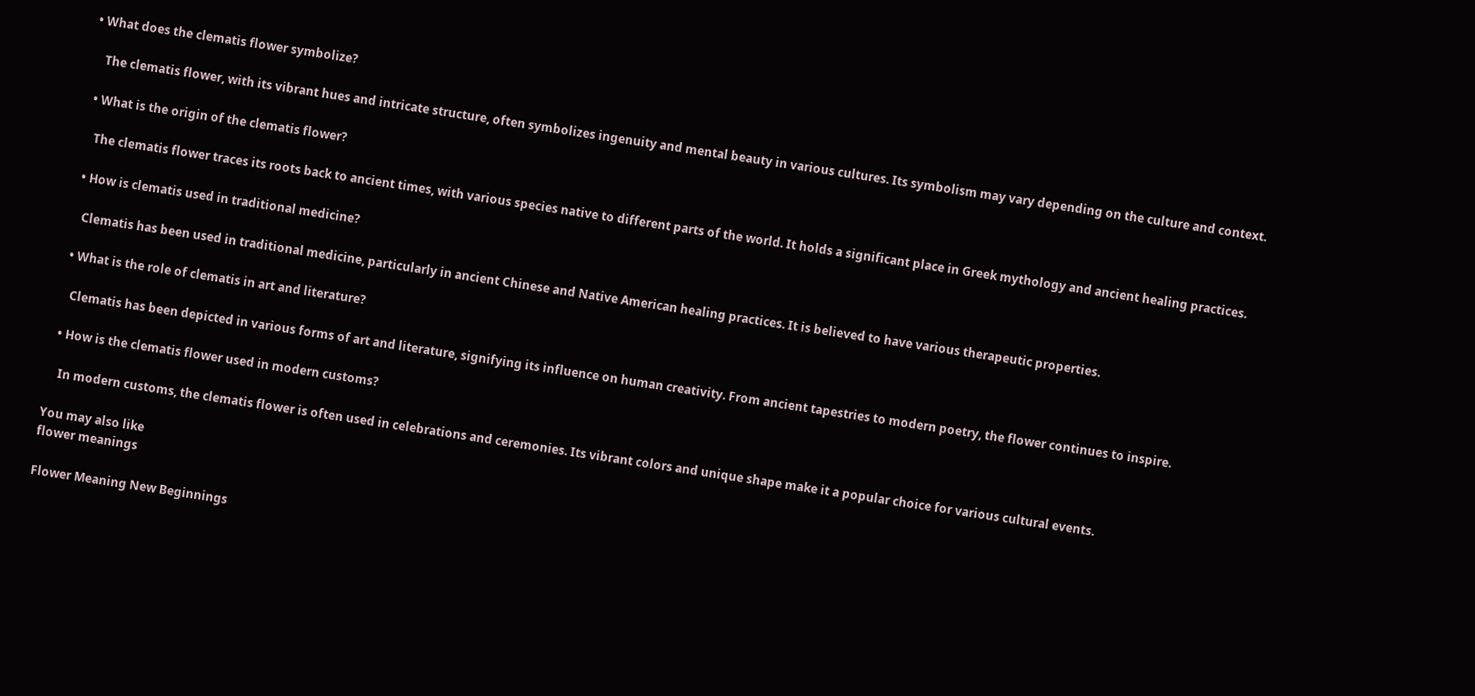• What does the clematis flower symbolize?

    The clematis flower, with its vibrant hues and intricate structure, often symbolizes ingenuity and mental beauty in various cultures. Its symbolism may vary depending on the culture and context.

  • What is the origin of the clematis flower?

    The clematis flower traces its roots back to ancient times, with various species native to different parts of the world. It holds a significant place in Greek mythology and ancient healing practices.

  • How is clematis used in traditional medicine?

    Clematis has been used in traditional medicine, particularly in ancient Chinese and Native American healing practices. It is believed to have various therapeutic properties.

  • What is the role of clematis in art and literature?

    Clematis has been depicted in various forms of art and literature, signifying its influence on human creativity. From ancient tapestries to modern poetry, the flower continues to inspire.

  • How is the clematis flower used in modern customs?

    In modern customs, the clematis flower is often used in celebrations and ceremonies. Its vibrant colors and unique shape make it a popular choice for various cultural events.

You may also like
flower meanings

Flower Meaning New Beginnings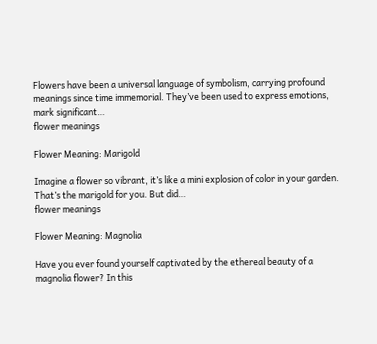Flowers have been a universal language of symbolism, carrying profound meanings since time immemorial. They’ve been used to express emotions, mark significant…
flower meanings

Flower Meaning: Marigold

Imagine a flower so vibrant, it’s like a mini explosion of color in your garden. That’s the marigold for you. But did…
flower meanings

Flower Meaning: Magnolia

Have you ever found yourself captivated by the ethereal beauty of a magnolia flower? In this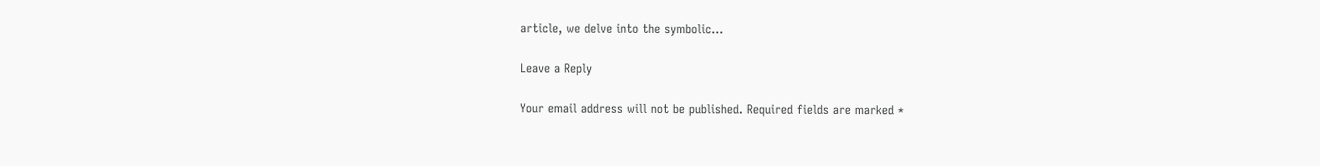article, we delve into the symbolic…

Leave a Reply

Your email address will not be published. Required fields are marked *